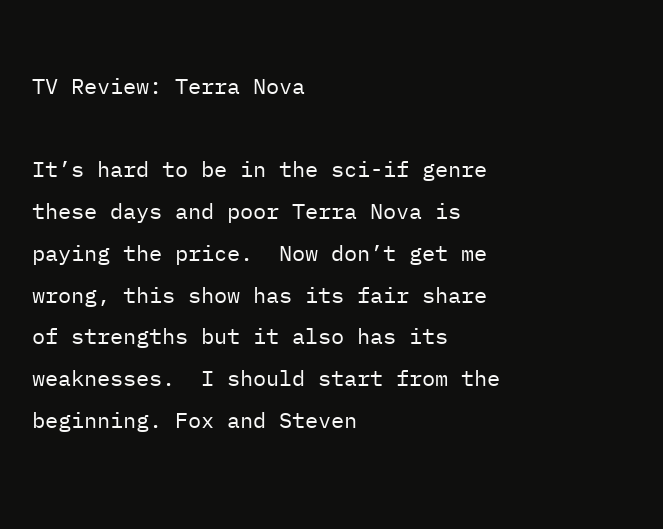TV Review: Terra Nova

It’s hard to be in the sci-if genre these days and poor Terra Nova is paying the price.  Now don’t get me wrong, this show has its fair share of strengths but it also has its weaknesses.  I should start from the beginning. Fox and Steven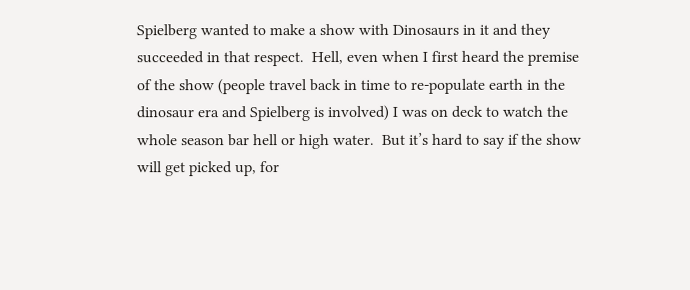Spielberg wanted to make a show with Dinosaurs in it and they succeeded in that respect.  Hell, even when I first heard the premise of the show (people travel back in time to re-populate earth in the dinosaur era and Spielberg is involved) I was on deck to watch the whole season bar hell or high water.  But it’s hard to say if the show will get picked up, for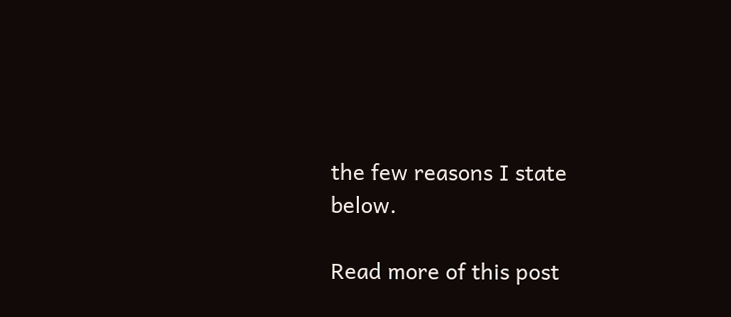the few reasons I state below.

Read more of this post